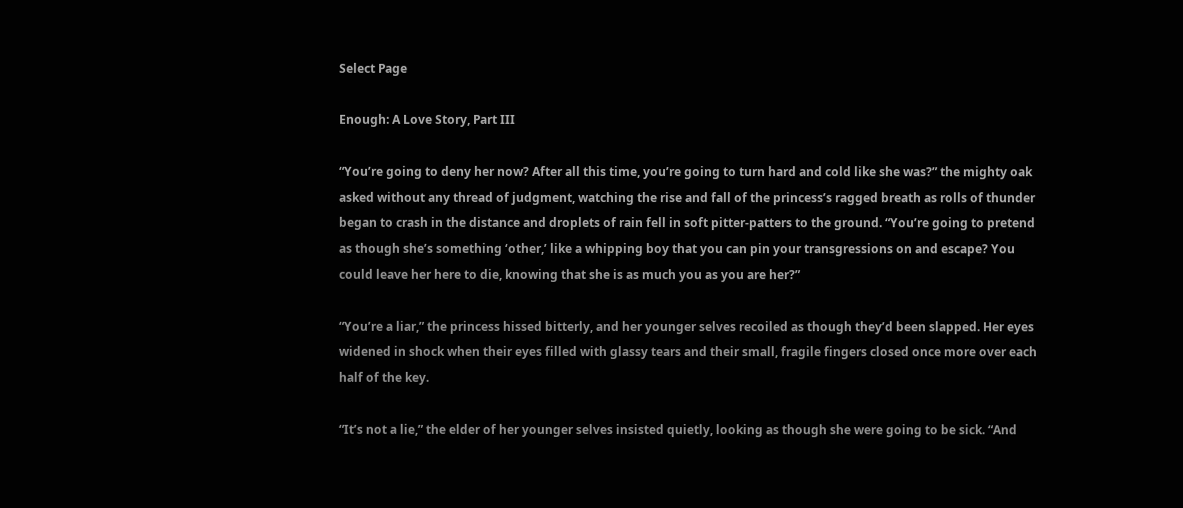Select Page

Enough: A Love Story, Part III

“You’re going to deny her now? After all this time, you’re going to turn hard and cold like she was?” the mighty oak asked without any thread of judgment, watching the rise and fall of the princess’s ragged breath as rolls of thunder began to crash in the distance and droplets of rain fell in soft pitter-patters to the ground. “You’re going to pretend as though she’s something ‘other,’ like a whipping boy that you can pin your transgressions on and escape? You could leave her here to die, knowing that she is as much you as you are her?”

“You’re a liar,” the princess hissed bitterly, and her younger selves recoiled as though they’d been slapped. Her eyes widened in shock when their eyes filled with glassy tears and their small, fragile fingers closed once more over each half of the key.

“It’s not a lie,” the elder of her younger selves insisted quietly, looking as though she were going to be sick. “And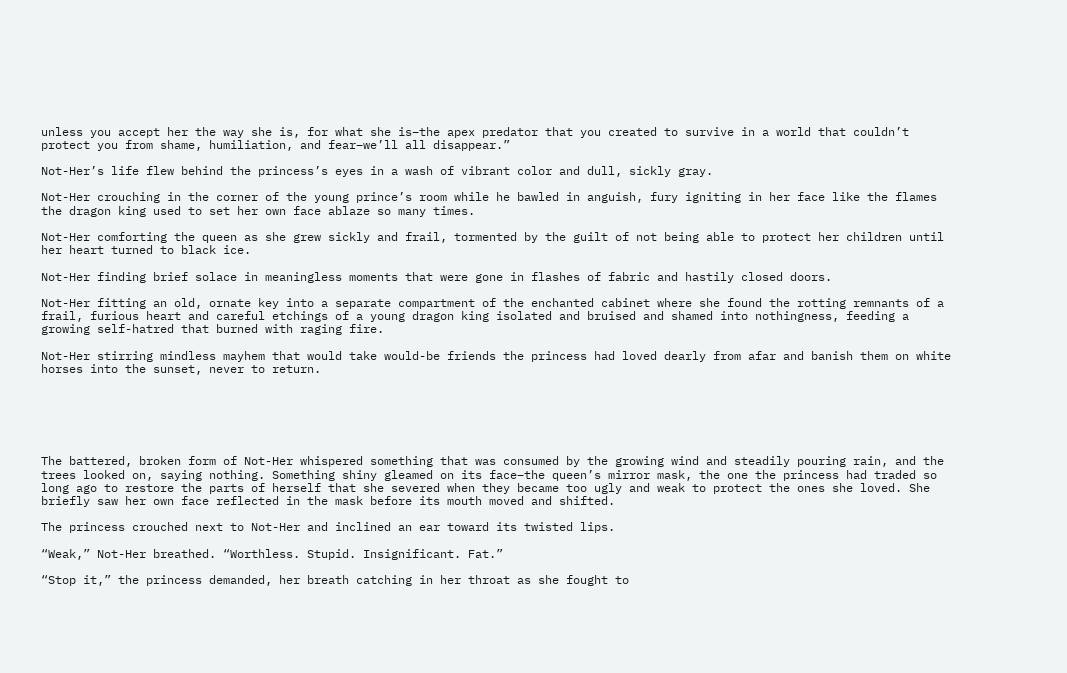unless you accept her the way she is, for what she is–the apex predator that you created to survive in a world that couldn’t protect you from shame, humiliation, and fear–we’ll all disappear.”

Not-Her’s life flew behind the princess’s eyes in a wash of vibrant color and dull, sickly gray.

Not-Her crouching in the corner of the young prince’s room while he bawled in anguish, fury igniting in her face like the flames the dragon king used to set her own face ablaze so many times.

Not-Her comforting the queen as she grew sickly and frail, tormented by the guilt of not being able to protect her children until her heart turned to black ice.

Not-Her finding brief solace in meaningless moments that were gone in flashes of fabric and hastily closed doors.

Not-Her fitting an old, ornate key into a separate compartment of the enchanted cabinet where she found the rotting remnants of a frail, furious heart and careful etchings of a young dragon king isolated and bruised and shamed into nothingness, feeding a growing self-hatred that burned with raging fire.

Not-Her stirring mindless mayhem that would take would-be friends the princess had loved dearly from afar and banish them on white horses into the sunset, never to return.






The battered, broken form of Not-Her whispered something that was consumed by the growing wind and steadily pouring rain, and the trees looked on, saying nothing. Something shiny gleamed on its face–the queen’s mirror mask, the one the princess had traded so long ago to restore the parts of herself that she severed when they became too ugly and weak to protect the ones she loved. She briefly saw her own face reflected in the mask before its mouth moved and shifted.

The princess crouched next to Not-Her and inclined an ear toward its twisted lips.

“Weak,” Not-Her breathed. “Worthless. Stupid. Insignificant. Fat.”

“Stop it,” the princess demanded, her breath catching in her throat as she fought to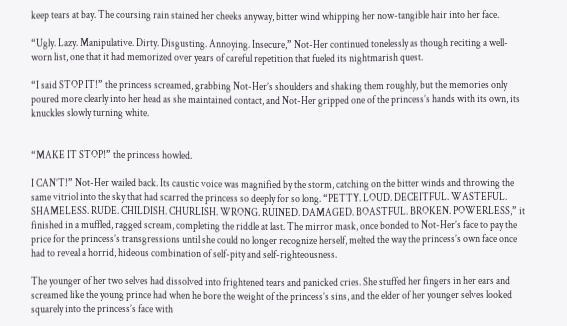keep tears at bay. The coursing rain stained her cheeks anyway, bitter wind whipping her now-tangible hair into her face.

“Ugly. Lazy. Manipulative. Dirty. Disgusting. Annoying. Insecure,” Not-Her continued tonelessly as though reciting a well-worn list, one that it had memorized over years of careful repetition that fueled its nightmarish quest.

“I said STOP IT!” the princess screamed, grabbing Not-Her’s shoulders and shaking them roughly, but the memories only poured more clearly into her head as she maintained contact, and Not-Her gripped one of the princess’s hands with its own, its knuckles slowly turning white.


“MAKE IT STOP!” the princess howled.

I CAN’T!” Not-Her wailed back. Its caustic voice was magnified by the storm, catching on the bitter winds and throwing the same vitriol into the sky that had scarred the princess so deeply for so long. “PETTY. LOUD. DECEITFUL. WASTEFUL. SHAMELESS. RUDE. CHILDISH. CHURLISH. WRONG. RUINED. DAMAGED. BOASTFUL. BROKEN. POWERLESS,” it finished in a muffled, ragged scream, completing the riddle at last. The mirror mask, once bonded to Not-Her’s face to pay the price for the princess’s transgressions until she could no longer recognize herself, melted the way the princess’s own face once had to reveal a horrid, hideous combination of self-pity and self-righteousness.

The younger of her two selves had dissolved into frightened tears and panicked cries. She stuffed her fingers in her ears and screamed like the young prince had when he bore the weight of the princess’s sins, and the elder of her younger selves looked squarely into the princess’s face with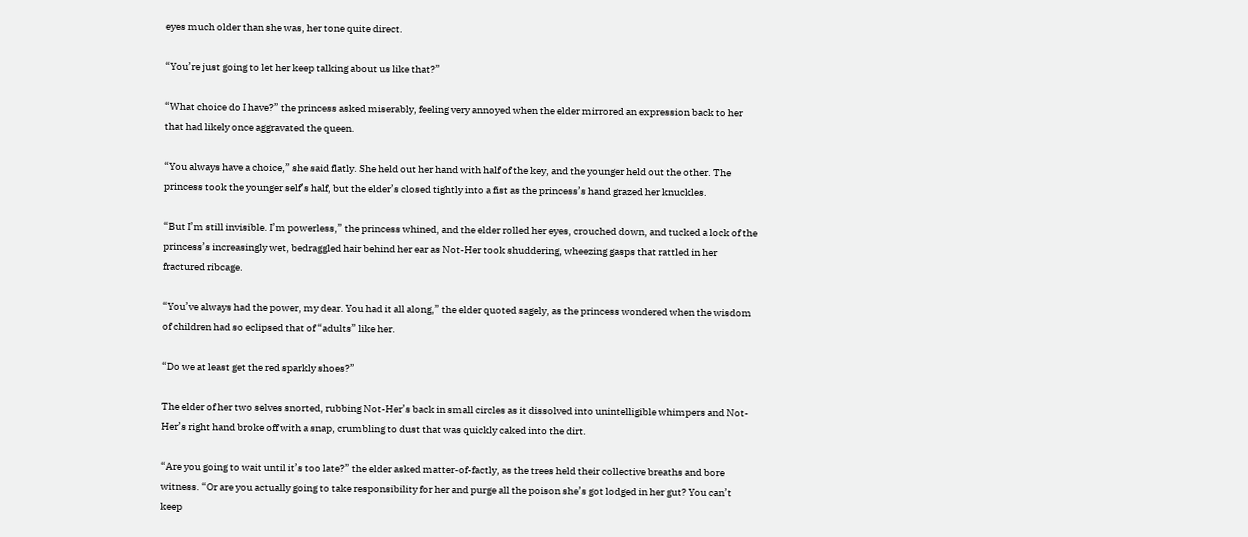eyes much older than she was, her tone quite direct.

“You’re just going to let her keep talking about us like that?”

“What choice do I have?” the princess asked miserably, feeling very annoyed when the elder mirrored an expression back to her that had likely once aggravated the queen.

“You always have a choice,” she said flatly. She held out her hand with half of the key, and the younger held out the other. The princess took the younger self’s half, but the elder’s closed tightly into a fist as the princess’s hand grazed her knuckles.

“But I’m still invisible. I’m powerless,” the princess whined, and the elder rolled her eyes, crouched down, and tucked a lock of the princess’s increasingly wet, bedraggled hair behind her ear as Not-Her took shuddering, wheezing gasps that rattled in her fractured ribcage.

“You’ve always had the power, my dear. You had it all along,” the elder quoted sagely, as the princess wondered when the wisdom of children had so eclipsed that of “adults” like her.

“Do we at least get the red sparkly shoes?”

The elder of her two selves snorted, rubbing Not-Her’s back in small circles as it dissolved into unintelligible whimpers and Not-Her’s right hand broke off with a snap, crumbling to dust that was quickly caked into the dirt.

“Are you going to wait until it’s too late?” the elder asked matter-of-factly, as the trees held their collective breaths and bore witness. “Or are you actually going to take responsibility for her and purge all the poison she’s got lodged in her gut? You can’t keep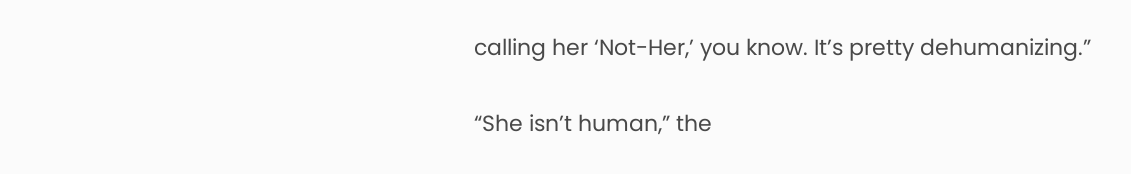calling her ‘Not-Her,’ you know. It’s pretty dehumanizing.”

“She isn’t human,” the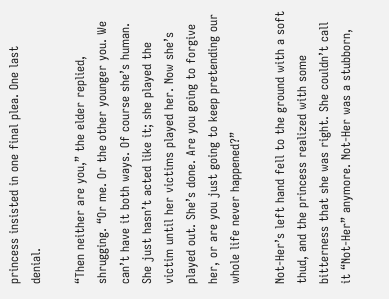princess insisted in one final plea. One last denial.

“Then neither are you,” the elder replied, shrugging. “Or me. Or the other younger you. We can’t have it both ways. Of course she’s human. She just hasn’t acted like it; she played the victim until her victims played her. Now she’s played out. She’s done. Are you going to forgive her, or are you just going to keep pretending our whole life never happened?”

Not-Her’s left hand fell to the ground with a soft thud, and the princess realized with some bitterness that she was right. She couldn’t call it “Not-Her” anymore. Not-Her was a stubborn,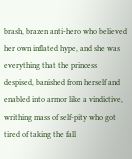brash, brazen anti-hero who believed her own inflated hype, and she was everything that the princess despised, banished from herself and enabled into armor like a vindictive, writhing mass of self-pity who got tired of taking the fall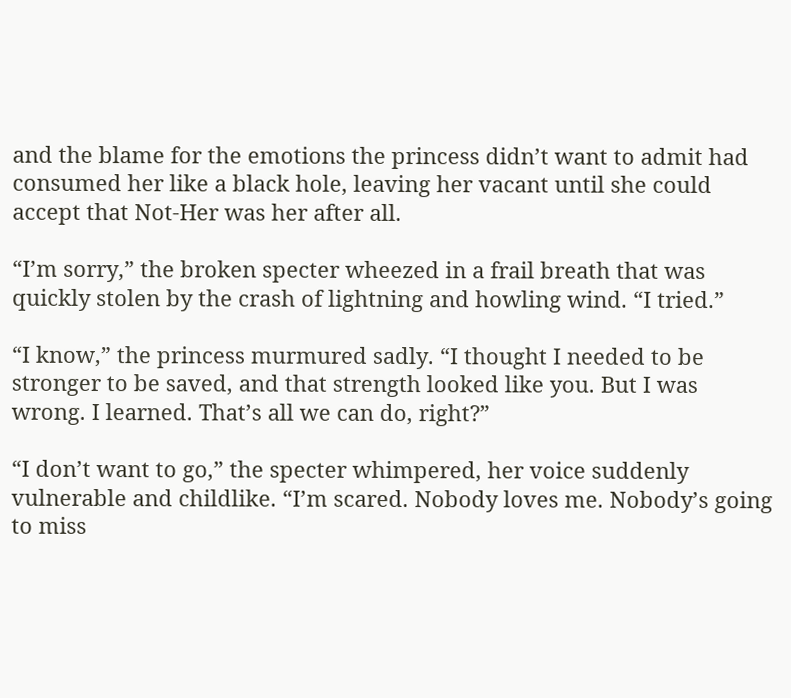and the blame for the emotions the princess didn’t want to admit had consumed her like a black hole, leaving her vacant until she could accept that Not-Her was her after all.

“I’m sorry,” the broken specter wheezed in a frail breath that was quickly stolen by the crash of lightning and howling wind. “I tried.”

“I know,” the princess murmured sadly. “I thought I needed to be stronger to be saved, and that strength looked like you. But I was wrong. I learned. That’s all we can do, right?”

“I don’t want to go,” the specter whimpered, her voice suddenly vulnerable and childlike. “I’m scared. Nobody loves me. Nobody’s going to miss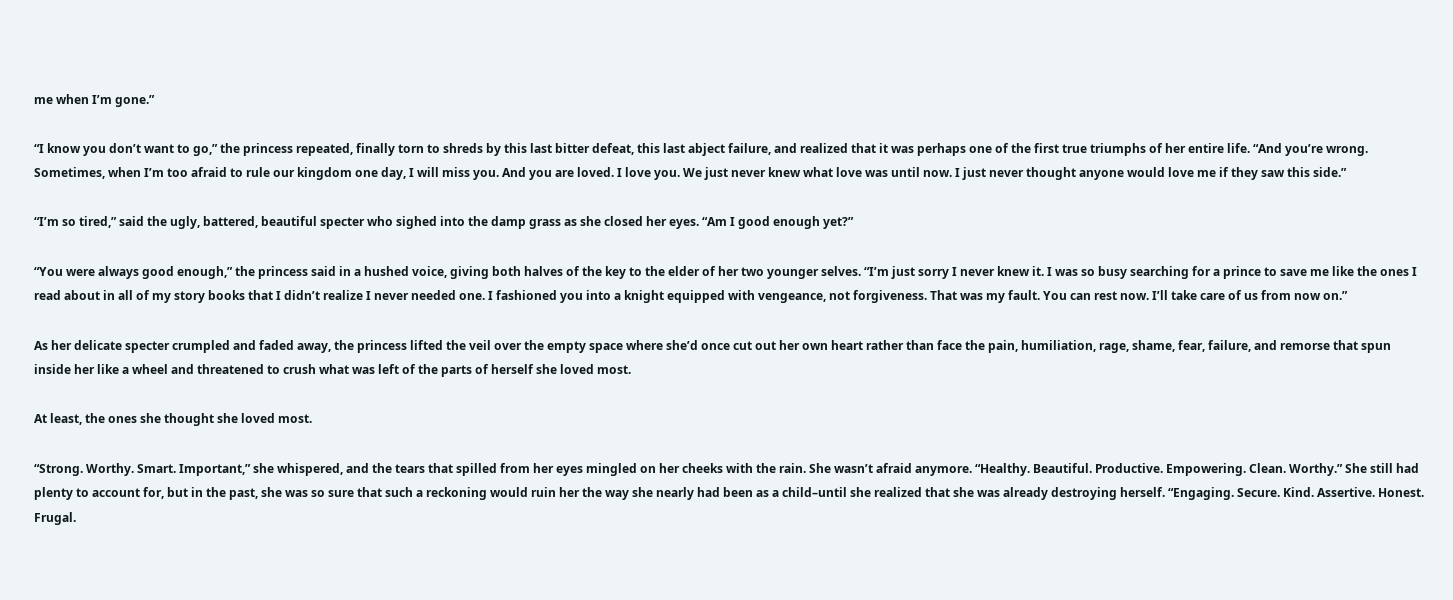me when I’m gone.”

“I know you don’t want to go,” the princess repeated, finally torn to shreds by this last bitter defeat, this last abject failure, and realized that it was perhaps one of the first true triumphs of her entire life. “And you’re wrong. Sometimes, when I’m too afraid to rule our kingdom one day, I will miss you. And you are loved. I love you. We just never knew what love was until now. I just never thought anyone would love me if they saw this side.”

“I’m so tired,” said the ugly, battered, beautiful specter who sighed into the damp grass as she closed her eyes. “Am I good enough yet?”

“You were always good enough,” the princess said in a hushed voice, giving both halves of the key to the elder of her two younger selves. “I’m just sorry I never knew it. I was so busy searching for a prince to save me like the ones I read about in all of my story books that I didn’t realize I never needed one. I fashioned you into a knight equipped with vengeance, not forgiveness. That was my fault. You can rest now. I’ll take care of us from now on.”

As her delicate specter crumpled and faded away, the princess lifted the veil over the empty space where she’d once cut out her own heart rather than face the pain, humiliation, rage, shame, fear, failure, and remorse that spun inside her like a wheel and threatened to crush what was left of the parts of herself she loved most.

At least, the ones she thought she loved most.

“Strong. Worthy. Smart. Important,” she whispered, and the tears that spilled from her eyes mingled on her cheeks with the rain. She wasn’t afraid anymore. “Healthy. Beautiful. Productive. Empowering. Clean. Worthy.” She still had plenty to account for, but in the past, she was so sure that such a reckoning would ruin her the way she nearly had been as a child–until she realized that she was already destroying herself. “Engaging. Secure. Kind. Assertive. Honest. Frugal.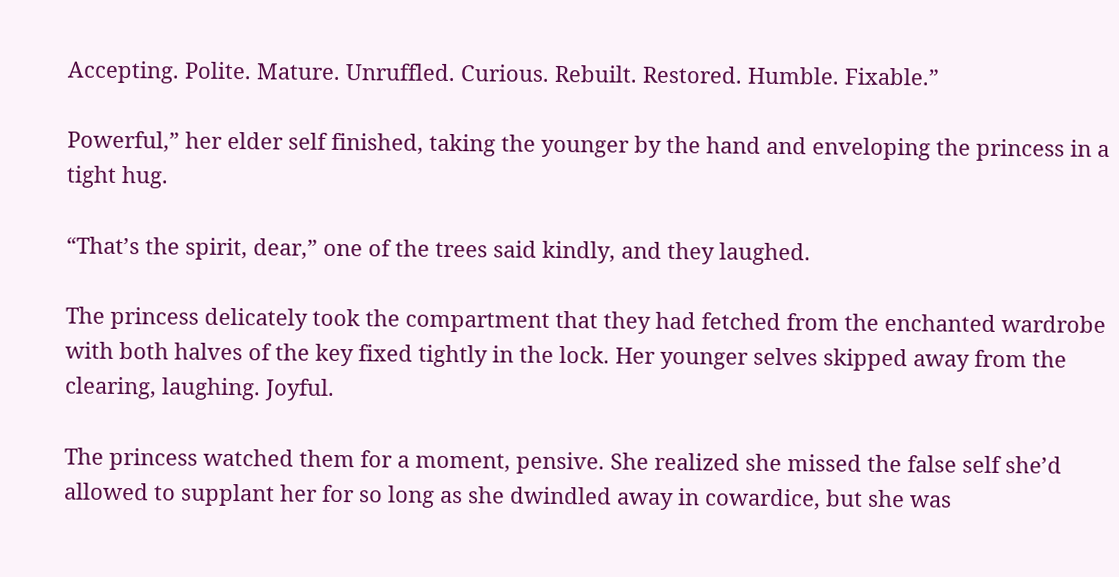Accepting. Polite. Mature. Unruffled. Curious. Rebuilt. Restored. Humble. Fixable.”

Powerful,” her elder self finished, taking the younger by the hand and enveloping the princess in a tight hug.

“That’s the spirit, dear,” one of the trees said kindly, and they laughed.

The princess delicately took the compartment that they had fetched from the enchanted wardrobe with both halves of the key fixed tightly in the lock. Her younger selves skipped away from the clearing, laughing. Joyful.

The princess watched them for a moment, pensive. She realized she missed the false self she’d allowed to supplant her for so long as she dwindled away in cowardice, but she was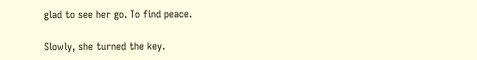glad to see her go. To find peace.

Slowly, she turned the key.